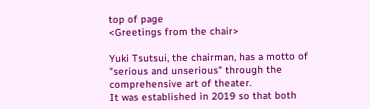top of page
<Greetings from the chair>

Yuki Tsutsui, the chairman, has a motto of "serious and unserious" through the comprehensive art of theater.
It was established in 2019 so that both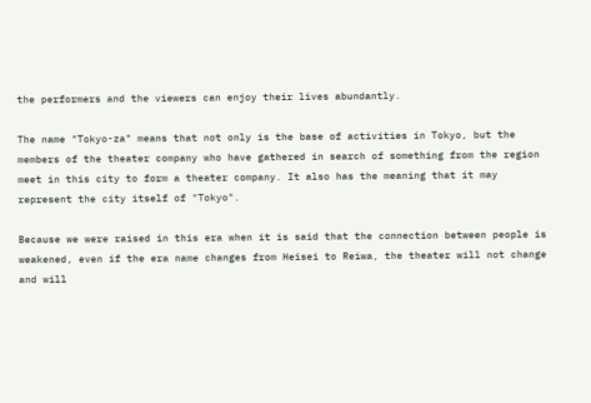the performers and the viewers can enjoy their lives abundantly.

The name "Tokyo-za" means that not only is the base of activities in Tokyo, but the members of the theater company who have gathered in search of something from the region meet in this city to form a theater company. It also has the meaning that it may represent the city itself of "Tokyo".

Because we were raised in this era when it is said that the connection between people is weakened, even if the era name changes from Heisei to Reiwa, the theater will not change and will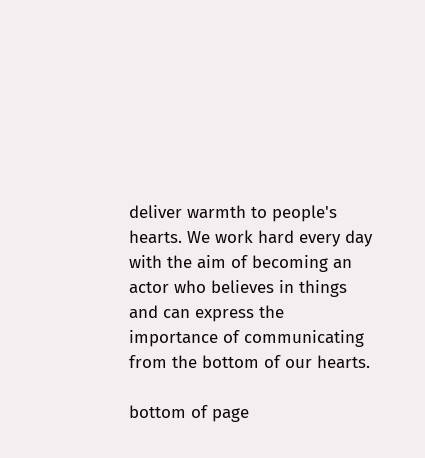deliver warmth to people's hearts. We work hard every day with the aim of becoming an actor who believes in things and can express the importance of communicating from the bottom of our hearts.

bottom of page